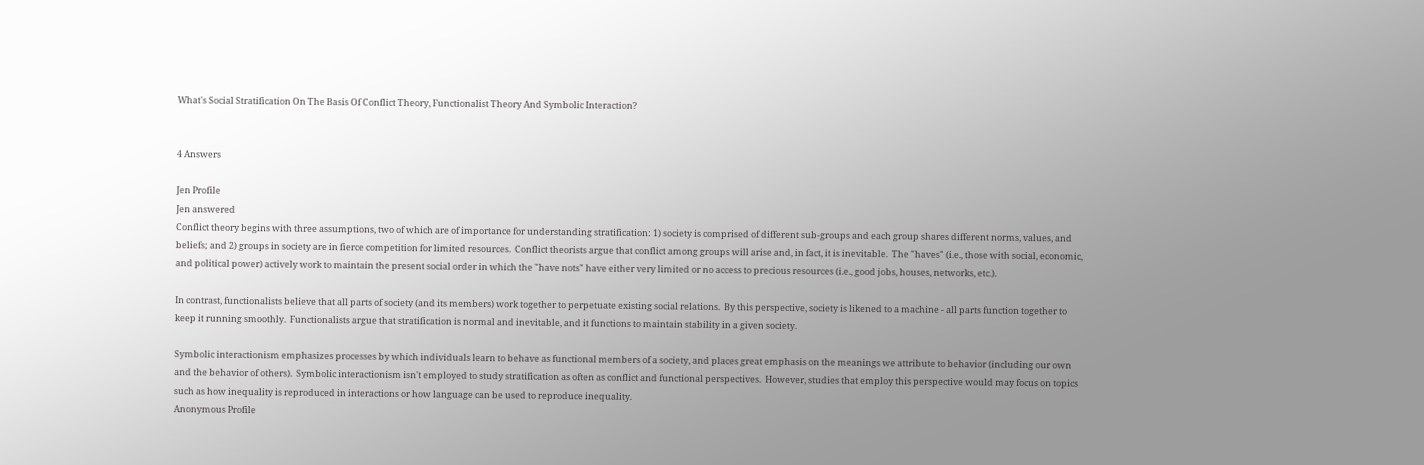What's Social Stratification On The Basis Of Conflict Theory, Functionalist Theory And Symbolic Interaction?


4 Answers

Jen Profile
Jen answered
Conflict theory begins with three assumptions, two of which are of importance for understanding stratification: 1) society is comprised of different sub-groups and each group shares different norms, values, and beliefs; and 2) groups in society are in fierce competition for limited resources.  Conflict theorists argue that conflict among groups will arise and, in fact, it is inevitable.  The "haves" (i.e., those with social, economic, and political power) actively work to maintain the present social order in which the "have nots" have either very limited or no access to precious resources (i.e., good jobs, houses, networks, etc.).

In contrast, functionalists believe that all parts of society (and its members) work together to perpetuate existing social relations.  By this perspective, society is likened to a machine - all parts function together to keep it running smoothly.  Functionalists argue that stratification is normal and inevitable, and it functions to maintain stability in a given society.

Symbolic interactionism emphasizes processes by which individuals learn to behave as functional members of a society, and places great emphasis on the meanings we attribute to behavior (including our own and the behavior of others).  Symbolic interactionism isn't employed to study stratification as often as conflict and functional perspectives.  However, studies that employ this perspective would may focus on topics such as how inequality is reproduced in interactions or how language can be used to reproduce inequality.
Anonymous Profile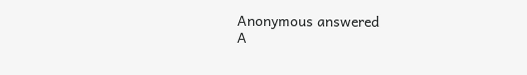Anonymous answered
A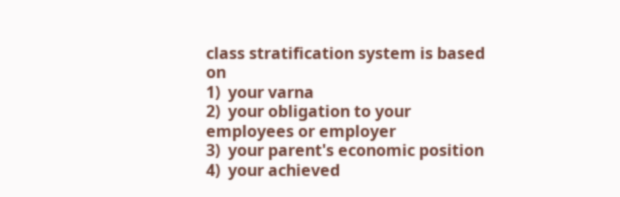class stratification system is based on
1)  your varna
2)  your obligation to your employees or employer
3)  your parent's economic position
4)  your achieved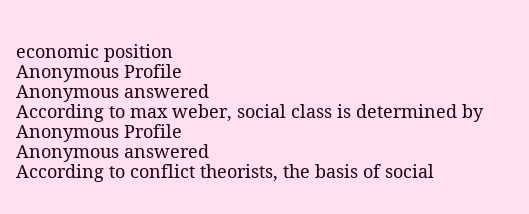economic position
Anonymous Profile
Anonymous answered
According to max weber, social class is determined by
Anonymous Profile
Anonymous answered
According to conflict theorists, the basis of social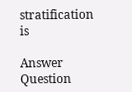stratification is

Answer Question